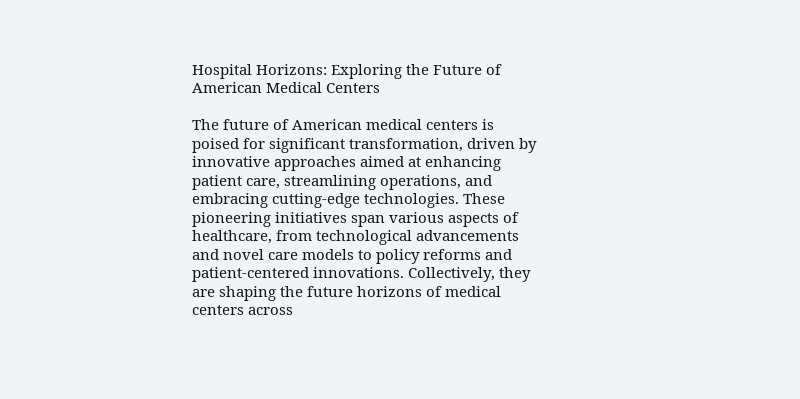Hospital Horizons: Exploring the Future of American Medical Centers

The future of American medical centers is poised for significant transformation, driven by innovative approaches aimed at enhancing patient care, streamlining operations, and embracing cutting-edge technologies. These pioneering initiatives span various aspects of healthcare, from technological advancements and novel care models to policy reforms and patient-centered innovations. Collectively, they are shaping the future horizons of medical centers across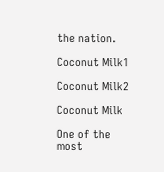the nation.

Coconut Milk1

Coconut Milk2

Coconut Milk

One of the most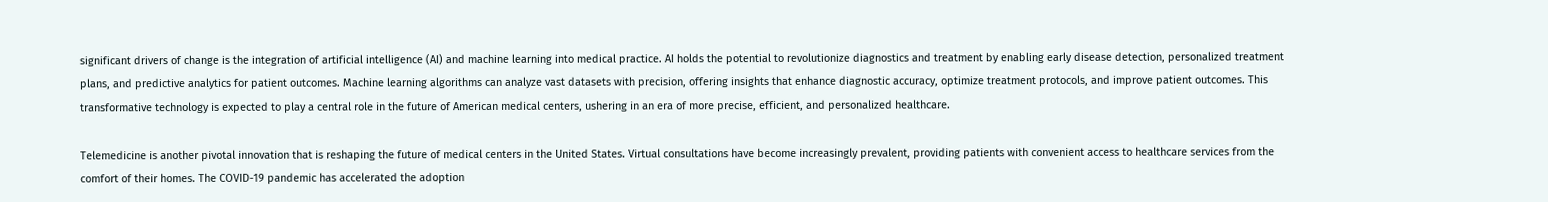significant drivers of change is the integration of artificial intelligence (AI) and machine learning into medical practice. AI holds the potential to revolutionize diagnostics and treatment by enabling early disease detection, personalized treatment plans, and predictive analytics for patient outcomes. Machine learning algorithms can analyze vast datasets with precision, offering insights that enhance diagnostic accuracy, optimize treatment protocols, and improve patient outcomes. This transformative technology is expected to play a central role in the future of American medical centers, ushering in an era of more precise, efficient, and personalized healthcare.

Telemedicine is another pivotal innovation that is reshaping the future of medical centers in the United States. Virtual consultations have become increasingly prevalent, providing patients with convenient access to healthcare services from the comfort of their homes. The COVID-19 pandemic has accelerated the adoption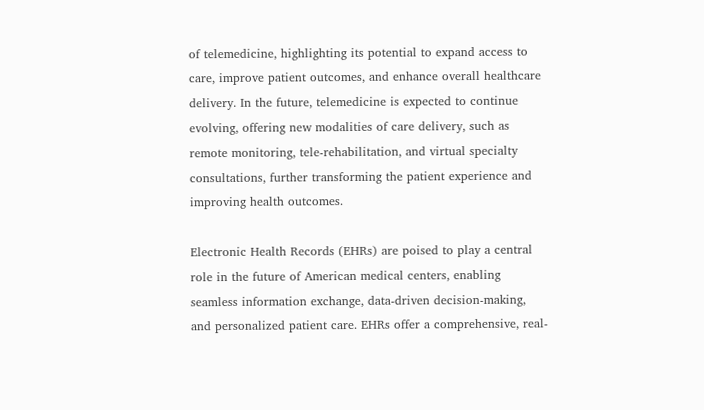of telemedicine, highlighting its potential to expand access to care, improve patient outcomes, and enhance overall healthcare delivery. In the future, telemedicine is expected to continue evolving, offering new modalities of care delivery, such as remote monitoring, tele-rehabilitation, and virtual specialty consultations, further transforming the patient experience and improving health outcomes.

Electronic Health Records (EHRs) are poised to play a central role in the future of American medical centers, enabling seamless information exchange, data-driven decision-making, and personalized patient care. EHRs offer a comprehensive, real-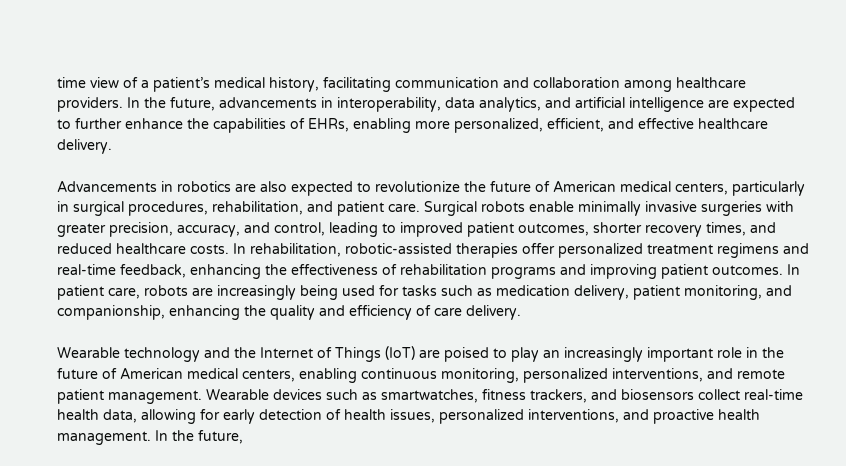time view of a patient’s medical history, facilitating communication and collaboration among healthcare providers. In the future, advancements in interoperability, data analytics, and artificial intelligence are expected to further enhance the capabilities of EHRs, enabling more personalized, efficient, and effective healthcare delivery.

Advancements in robotics are also expected to revolutionize the future of American medical centers, particularly in surgical procedures, rehabilitation, and patient care. Surgical robots enable minimally invasive surgeries with greater precision, accuracy, and control, leading to improved patient outcomes, shorter recovery times, and reduced healthcare costs. In rehabilitation, robotic-assisted therapies offer personalized treatment regimens and real-time feedback, enhancing the effectiveness of rehabilitation programs and improving patient outcomes. In patient care, robots are increasingly being used for tasks such as medication delivery, patient monitoring, and companionship, enhancing the quality and efficiency of care delivery.

Wearable technology and the Internet of Things (IoT) are poised to play an increasingly important role in the future of American medical centers, enabling continuous monitoring, personalized interventions, and remote patient management. Wearable devices such as smartwatches, fitness trackers, and biosensors collect real-time health data, allowing for early detection of health issues, personalized interventions, and proactive health management. In the future,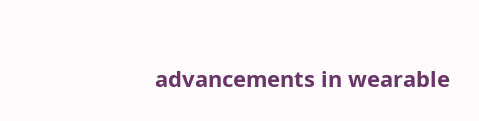advancements in wearable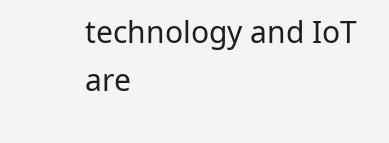technology and IoT are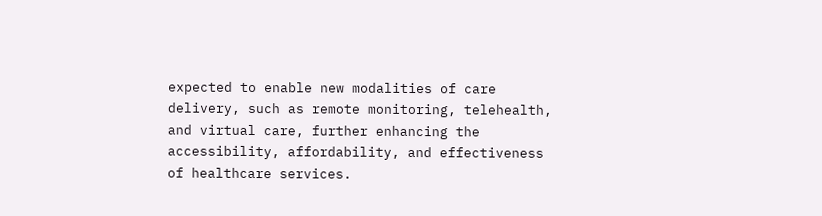expected to enable new modalities of care delivery, such as remote monitoring, telehealth, and virtual care, further enhancing the accessibility, affordability, and effectiveness of healthcare services.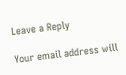Leave a Reply

Your email address will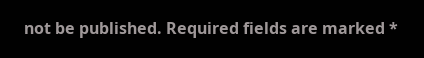not be published. Required fields are marked *